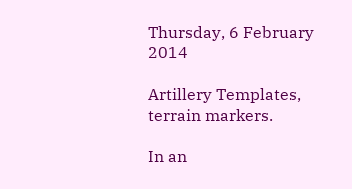Thursday, 6 February 2014

Artillery Templates, terrain markers.

In an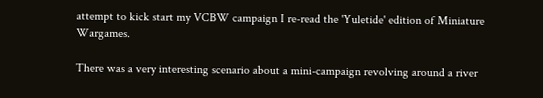attempt to kick start my VCBW campaign I re-read the 'Yuletide' edition of Miniature Wargames.

There was a very interesting scenario about a mini-campaign revolving around a river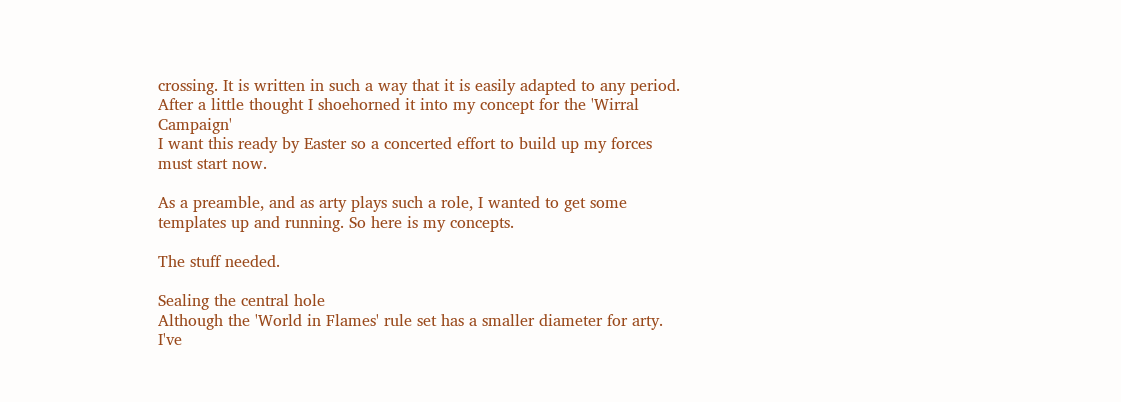crossing. It is written in such a way that it is easily adapted to any period. After a little thought I shoehorned it into my concept for the 'Wirral Campaign'
I want this ready by Easter so a concerted effort to build up my forces must start now.

As a preamble, and as arty plays such a role, I wanted to get some templates up and running. So here is my concepts.

The stuff needed.

Sealing the central hole
Although the 'World in Flames' rule set has a smaller diameter for arty. I've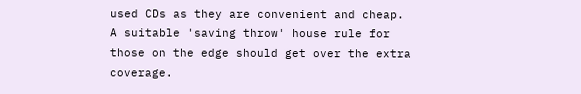used CDs as they are convenient and cheap. A suitable 'saving throw' house rule for those on the edge should get over the extra coverage.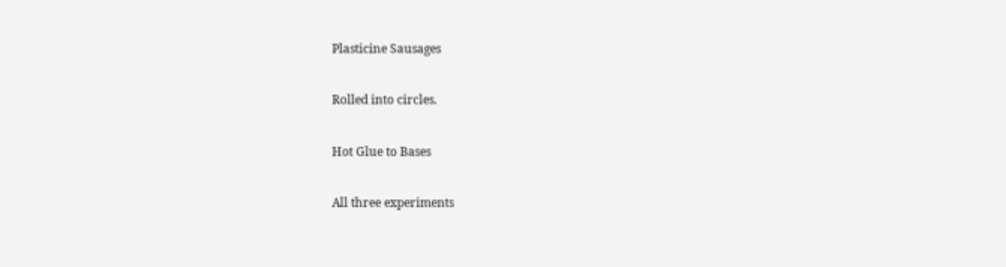Plasticine Sausages

Rolled into circles.

Hot Glue to Bases

All three experiments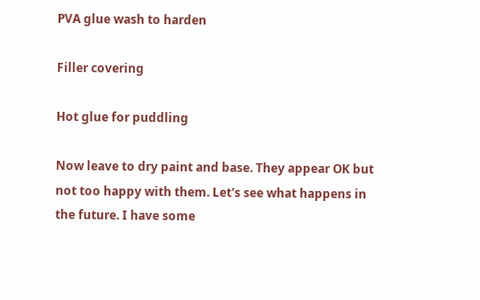PVA glue wash to harden

Filler covering

Hot glue for puddling

Now leave to dry paint and base. They appear OK but not too happy with them. Let's see what happens in the future. I have some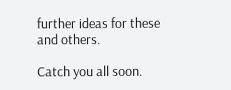further ideas for these and others.

Catch you all soon.